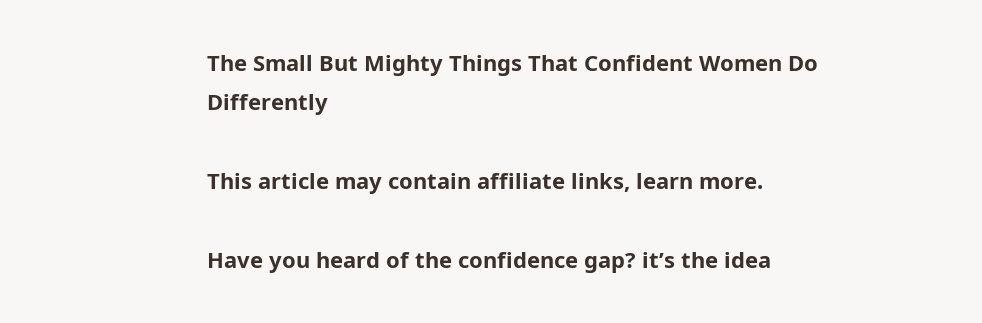The Small But Mighty Things That Confident Women Do Differently

This article may contain affiliate links, learn more.

Have you heard of the confidence gap? it’s the idea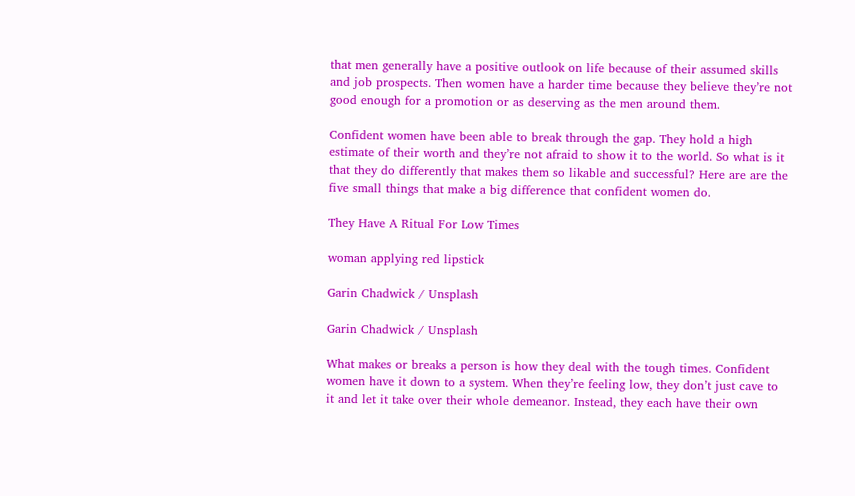that men generally have a positive outlook on life because of their assumed skills and job prospects. Then women have a harder time because they believe they’re not good enough for a promotion or as deserving as the men around them.

Confident women have been able to break through the gap. They hold a high estimate of their worth and they’re not afraid to show it to the world. So what is it that they do differently that makes them so likable and successful? Here are are the five small things that make a big difference that confident women do.

They Have A Ritual For Low Times

woman applying red lipstick

Garin Chadwick / Unsplash

Garin Chadwick / Unsplash

What makes or breaks a person is how they deal with the tough times. Confident women have it down to a system. When they’re feeling low, they don’t just cave to it and let it take over their whole demeanor. Instead, they each have their own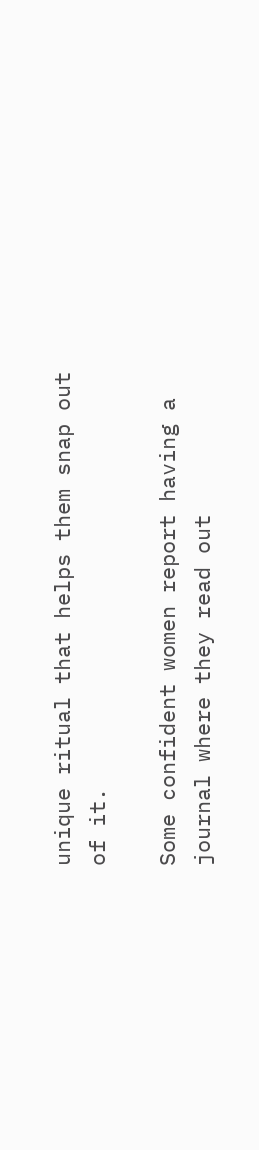unique ritual that helps them snap out of it.

Some confident women report having a journal where they read out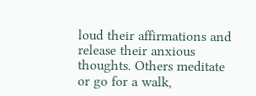loud their affirmations and release their anxious thoughts. Others meditate or go for a walk,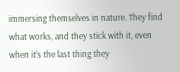immersing themselves in nature. They find what works, and they stick with it, even when it’s the last thing they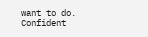want to do. Confident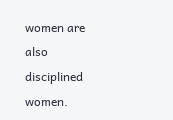women are also disciplined women.